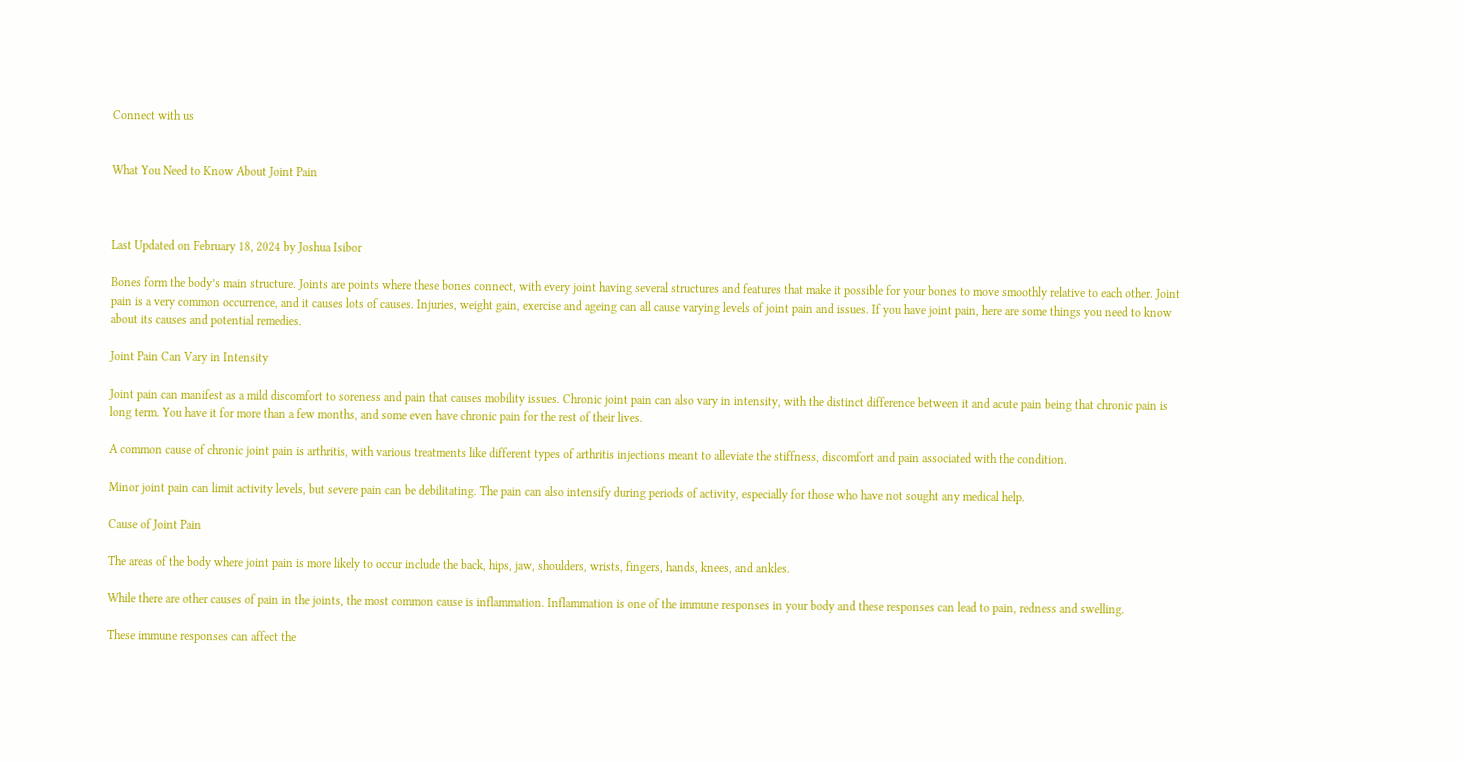Connect with us


What You Need to Know About Joint Pain



Last Updated on February 18, 2024 by Joshua Isibor

Bones form the body’s main structure. Joints are points where these bones connect, with every joint having several structures and features that make it possible for your bones to move smoothly relative to each other. Joint pain is a very common occurrence, and it causes lots of causes. Injuries, weight gain, exercise and ageing can all cause varying levels of joint pain and issues. If you have joint pain, here are some things you need to know about its causes and potential remedies.

Joint Pain Can Vary in Intensity

Joint pain can manifest as a mild discomfort to soreness and pain that causes mobility issues. Chronic joint pain can also vary in intensity, with the distinct difference between it and acute pain being that chronic pain is long term. You have it for more than a few months, and some even have chronic pain for the rest of their lives.

A common cause of chronic joint pain is arthritis, with various treatments like different types of arthritis injections meant to alleviate the stiffness, discomfort and pain associated with the condition.

Minor joint pain can limit activity levels, but severe pain can be debilitating. The pain can also intensify during periods of activity, especially for those who have not sought any medical help.

Cause of Joint Pain

The areas of the body where joint pain is more likely to occur include the back, hips, jaw, shoulders, wrists, fingers, hands, knees, and ankles.

While there are other causes of pain in the joints, the most common cause is inflammation. Inflammation is one of the immune responses in your body and these responses can lead to pain, redness and swelling.

These immune responses can affect the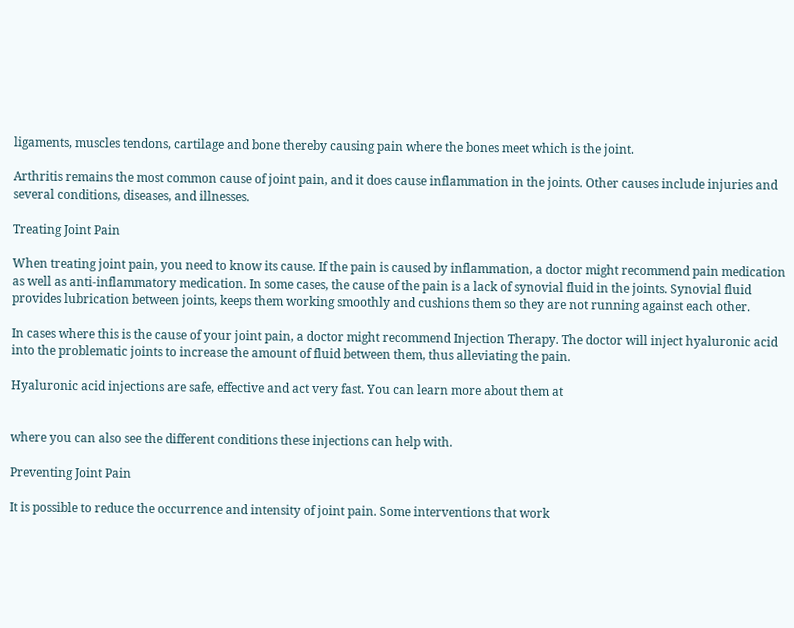ligaments, muscles tendons, cartilage and bone thereby causing pain where the bones meet which is the joint.

Arthritis remains the most common cause of joint pain, and it does cause inflammation in the joints. Other causes include injuries and several conditions, diseases, and illnesses.

Treating Joint Pain

When treating joint pain, you need to know its cause. If the pain is caused by inflammation, a doctor might recommend pain medication as well as anti-inflammatory medication. In some cases, the cause of the pain is a lack of synovial fluid in the joints. Synovial fluid provides lubrication between joints, keeps them working smoothly and cushions them so they are not running against each other.

In cases where this is the cause of your joint pain, a doctor might recommend Injection Therapy. The doctor will inject hyaluronic acid into the problematic joints to increase the amount of fluid between them, thus alleviating the pain.

Hyaluronic acid injections are safe, effective and act very fast. You can learn more about them at


where you can also see the different conditions these injections can help with.

Preventing Joint Pain

It is possible to reduce the occurrence and intensity of joint pain. Some interventions that work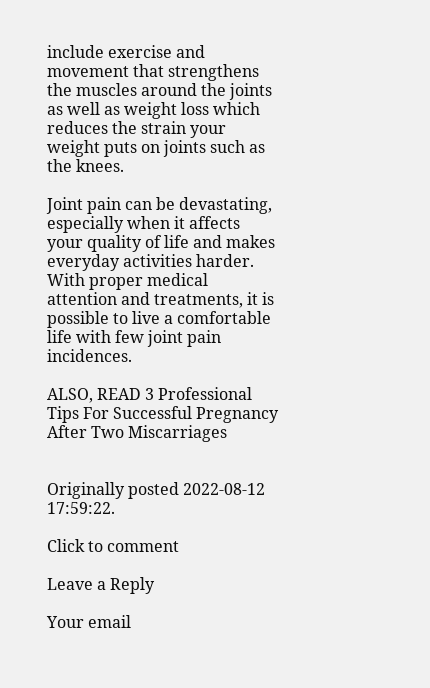include exercise and movement that strengthens the muscles around the joints as well as weight loss which reduces the strain your weight puts on joints such as the knees.

Joint pain can be devastating, especially when it affects your quality of life and makes everyday activities harder. With proper medical attention and treatments, it is possible to live a comfortable life with few joint pain incidences.

ALSO, READ 3 Professional Tips For Successful Pregnancy After Two Miscarriages


Originally posted 2022-08-12 17:59:22.

Click to comment

Leave a Reply

Your email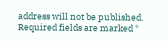address will not be published. Required fields are marked *